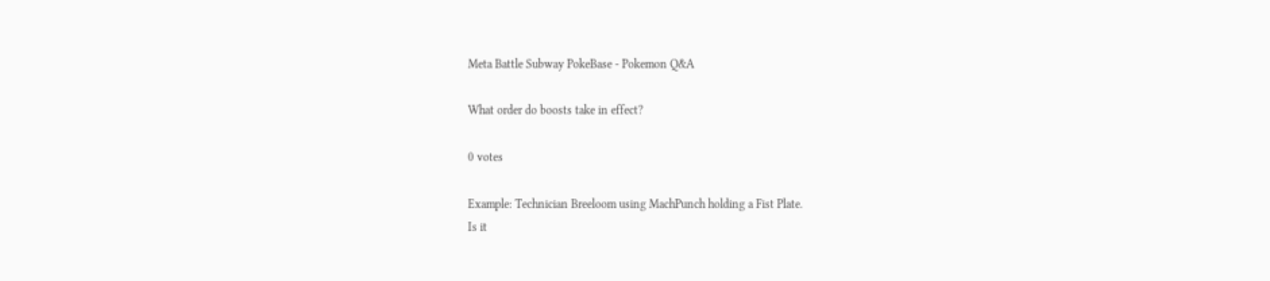Meta Battle Subway PokeBase - Pokemon Q&A

What order do boosts take in effect?

0 votes

Example: Technician Breeloom using MachPunch holding a Fist Plate.
Is it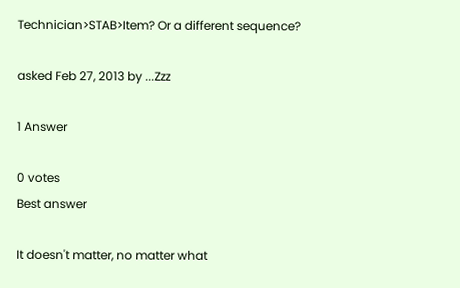Technician>STAB>Item? Or a different sequence?

asked Feb 27, 2013 by ...Zzz

1 Answer

0 votes
Best answer

It doesn't matter, no matter what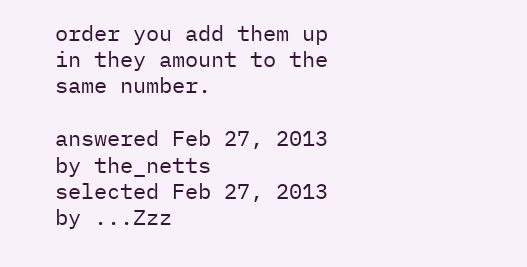order you add them up in they amount to the same number.

answered Feb 27, 2013 by the_netts
selected Feb 27, 2013 by ...Zzz